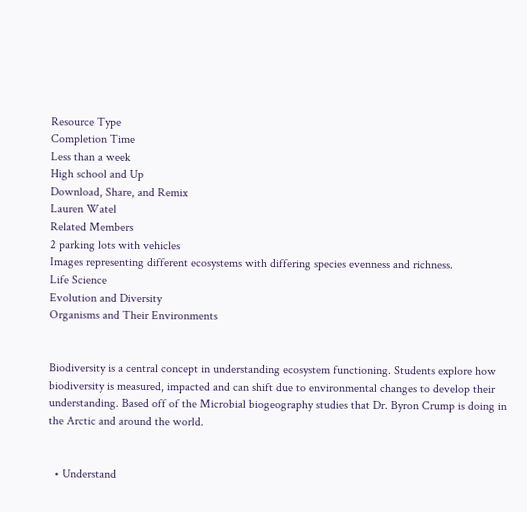Resource Type
Completion Time
Less than a week
High school and Up
Download, Share, and Remix
Lauren Watel
Related Members
2 parking lots with vehicles
Images representing different ecosystems with differing species evenness and richness.
Life Science
Evolution and Diversity
Organisms and Their Environments


Biodiversity is a central concept in understanding ecosystem functioning. Students explore how biodiversity is measured, impacted and can shift due to environmental changes to develop their understanding. Based off of the Microbial biogeography studies that Dr. Byron Crump is doing in the Arctic and around the world.


  • Understand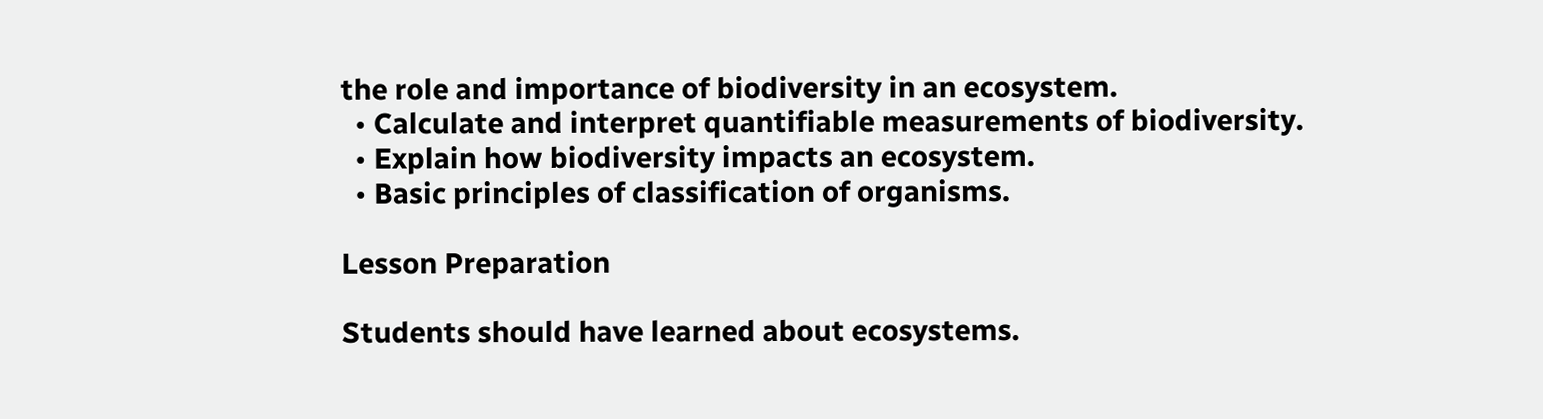the role and importance of biodiversity in an ecosystem.
  • Calculate and interpret quantifiable measurements of biodiversity.
  • Explain how biodiversity impacts an ecosystem.
  • Basic principles of classification of organisms.

Lesson Preparation

Students should have learned about ecosystems.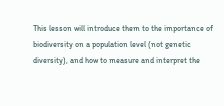This lesson will introduce them to the importance of biodiversity on a population level (not genetic diversity), and how to measure and interpret the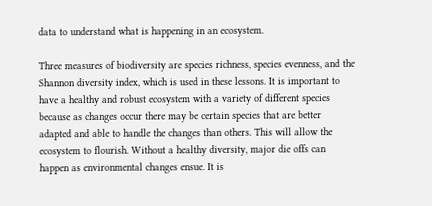data to understand what is happening in an ecosystem.

Three measures of biodiversity are species richness, species evenness, and the Shannon diversity index, which is used in these lessons. It is important to have a healthy and robust ecosystem with a variety of different species because as changes occur there may be certain species that are better adapted and able to handle the changes than others. This will allow the ecosystem to flourish. Without a healthy diversity, major die offs can happen as environmental changes ensue. It is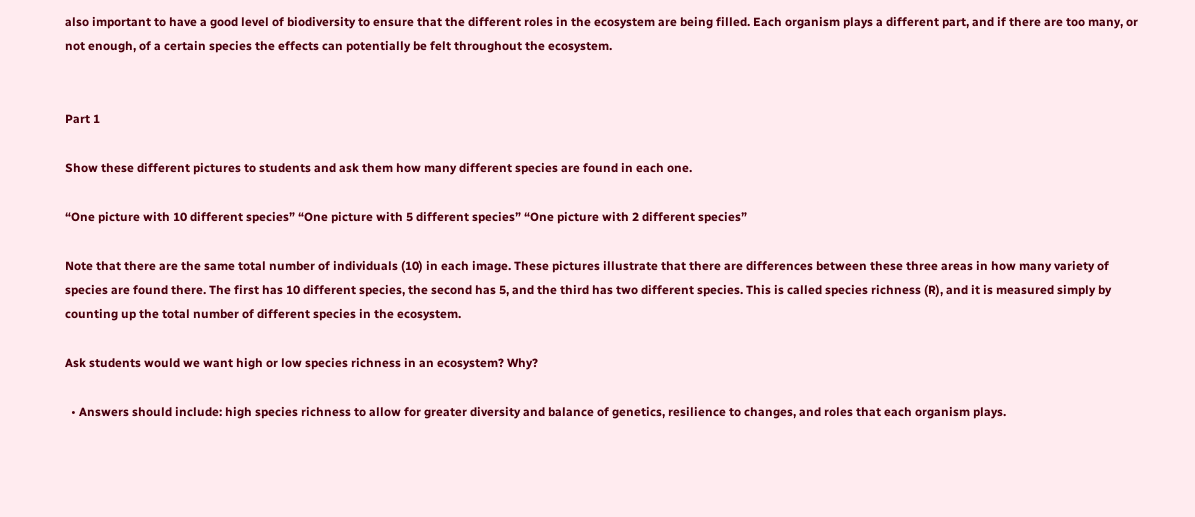also important to have a good level of biodiversity to ensure that the different roles in the ecosystem are being filled. Each organism plays a different part, and if there are too many, or not enough, of a certain species the effects can potentially be felt throughout the ecosystem.


Part 1

Show these different pictures to students and ask them how many different species are found in each one.

“One picture with 10 different species” “One picture with 5 different species” “One picture with 2 different species”

Note that there are the same total number of individuals (10) in each image. These pictures illustrate that there are differences between these three areas in how many variety of species are found there. The first has 10 different species, the second has 5, and the third has two different species. This is called species richness (R), and it is measured simply by counting up the total number of different species in the ecosystem.

Ask students would we want high or low species richness in an ecosystem? Why?

  • Answers should include: high species richness to allow for greater diversity and balance of genetics, resilience to changes, and roles that each organism plays.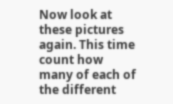Now look at these pictures again. This time count how many of each of the different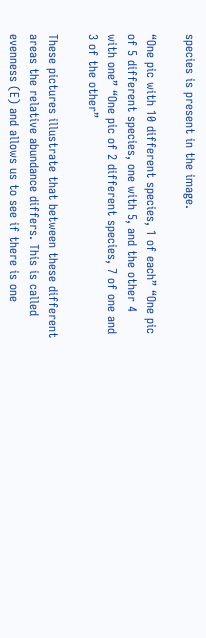species is present in the image.

“One pic with 10 different species, 1 of each” “One pic of 5 different species, one with 5, and the other 4 with one” “One pic of 2 different species, 7 of one and 3 of the other”

These pictures illustrate that between these different areas the relative abundance differs. This is called evenness (E) and allows us to see if there is one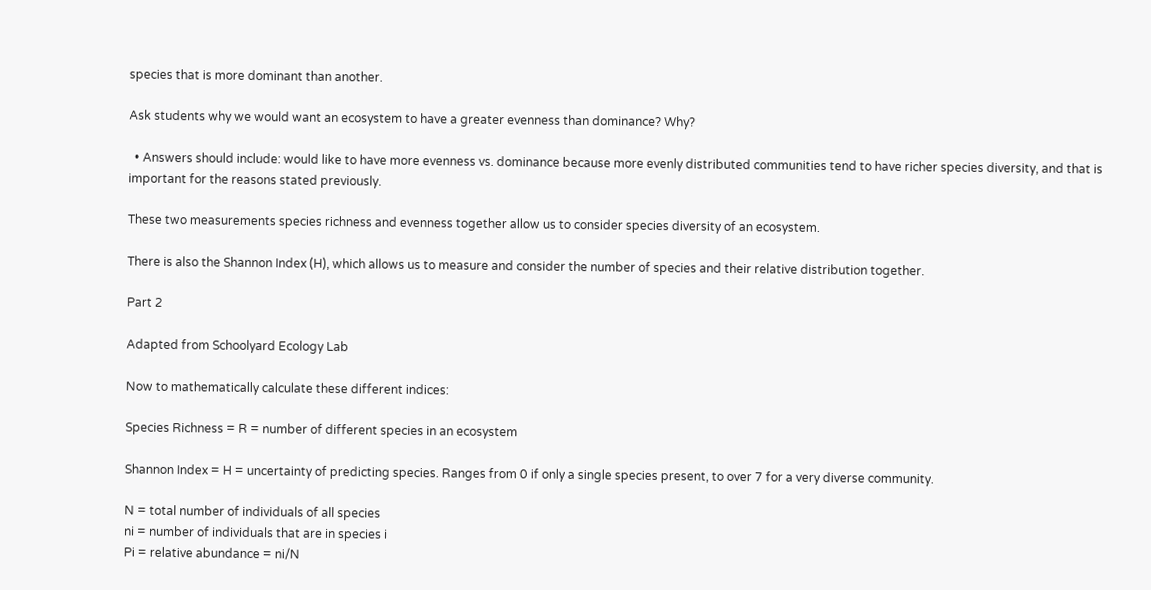species that is more dominant than another.

Ask students why we would want an ecosystem to have a greater evenness than dominance? Why?

  • Answers should include: would like to have more evenness vs. dominance because more evenly distributed communities tend to have richer species diversity, and that is important for the reasons stated previously.

These two measurements species richness and evenness together allow us to consider species diversity of an ecosystem.

There is also the Shannon Index (H), which allows us to measure and consider the number of species and their relative distribution together.

Part 2

Adapted from Schoolyard Ecology Lab

Now to mathematically calculate these different indices:

Species Richness = R = number of different species in an ecosystem

Shannon Index = H = uncertainty of predicting species. Ranges from 0 if only a single species present, to over 7 for a very diverse community.

N = total number of individuals of all species
ni = number of individuals that are in species i
Pi = relative abundance = ni/N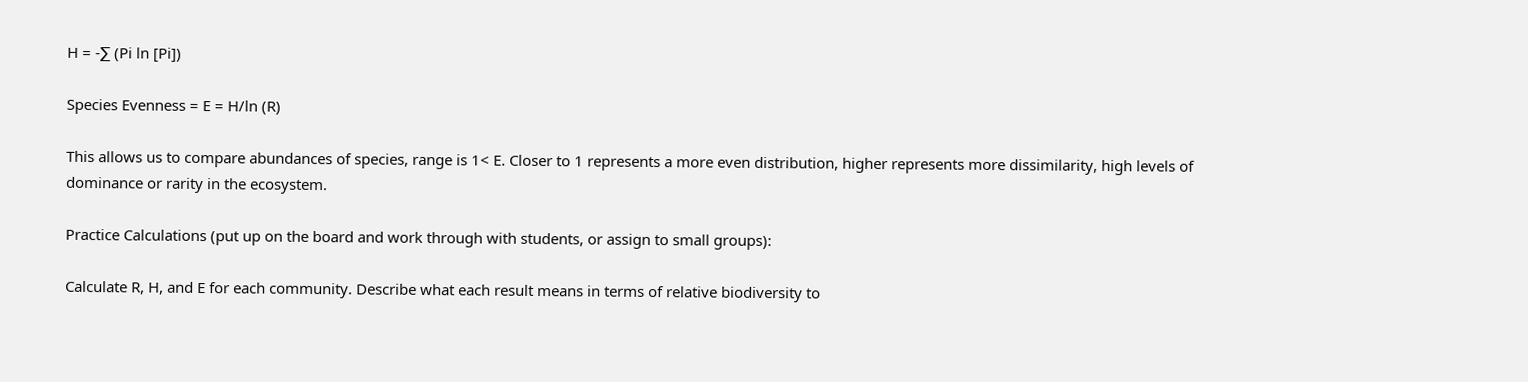H = -∑ (Pi ln [Pi])

Species Evenness = E = H/ln (R)

This allows us to compare abundances of species, range is 1< E. Closer to 1 represents a more even distribution, higher represents more dissimilarity, high levels of dominance or rarity in the ecosystem.

Practice Calculations (put up on the board and work through with students, or assign to small groups):

Calculate R, H, and E for each community. Describe what each result means in terms of relative biodiversity to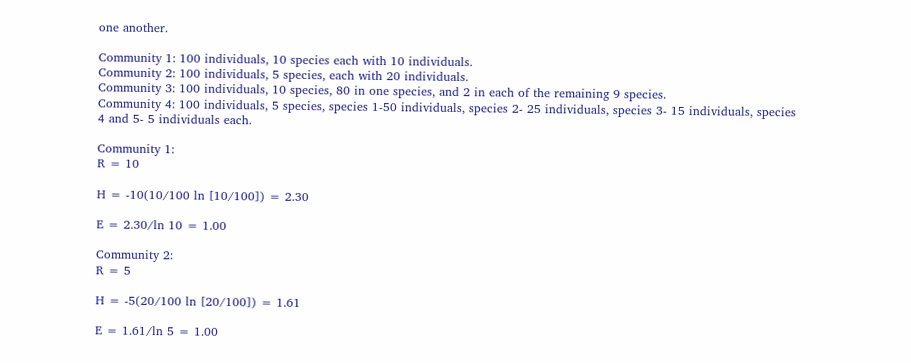one another.

Community 1: 100 individuals, 10 species each with 10 individuals.
Community 2: 100 individuals, 5 species, each with 20 individuals.
Community 3: 100 individuals, 10 species, 80 in one species, and 2 in each of the remaining 9 species.
Community 4: 100 individuals, 5 species, species 1-50 individuals, species 2- 25 individuals, species 3- 15 individuals, species 4 and 5- 5 individuals each.

Community 1:
R = 10

H = -10(10/100 ln [10/100]) = 2.30

E = 2.30/ln 10 = 1.00

Community 2:
R = 5

H = -5(20/100 ln [20/100]) = 1.61

E = 1.61/ln 5 = 1.00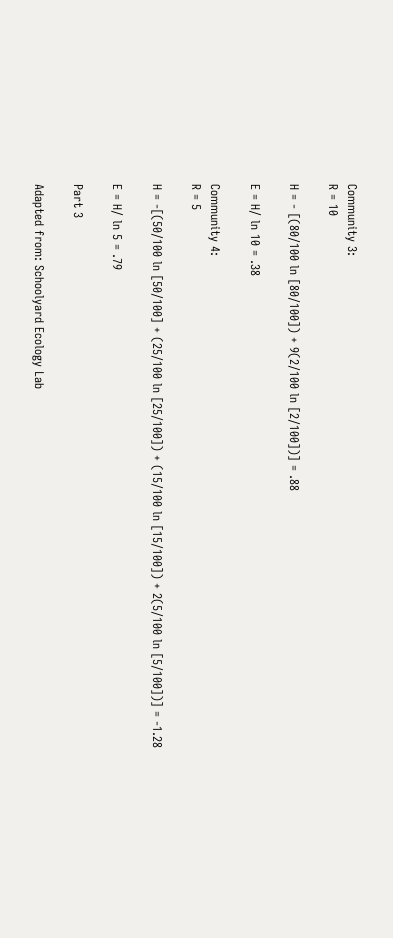Community 3:
R = 10

H = - [(80/100 ln [80/100]) + 9(2/100 ln [2/100])] = .88

E = H/ ln 10 = .38

Community 4:
R = 5

H = -[(50/100 ln [50/100] + (25/100 ln [25/100]) + (15/100 ln [15/100]) + 2(5/100 ln [5/100])] = -1.28

E = H/ ln 5 = .79

Part 3

Adapted from: Schoolyard Ecology Lab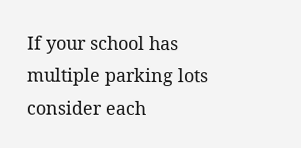If your school has multiple parking lots consider each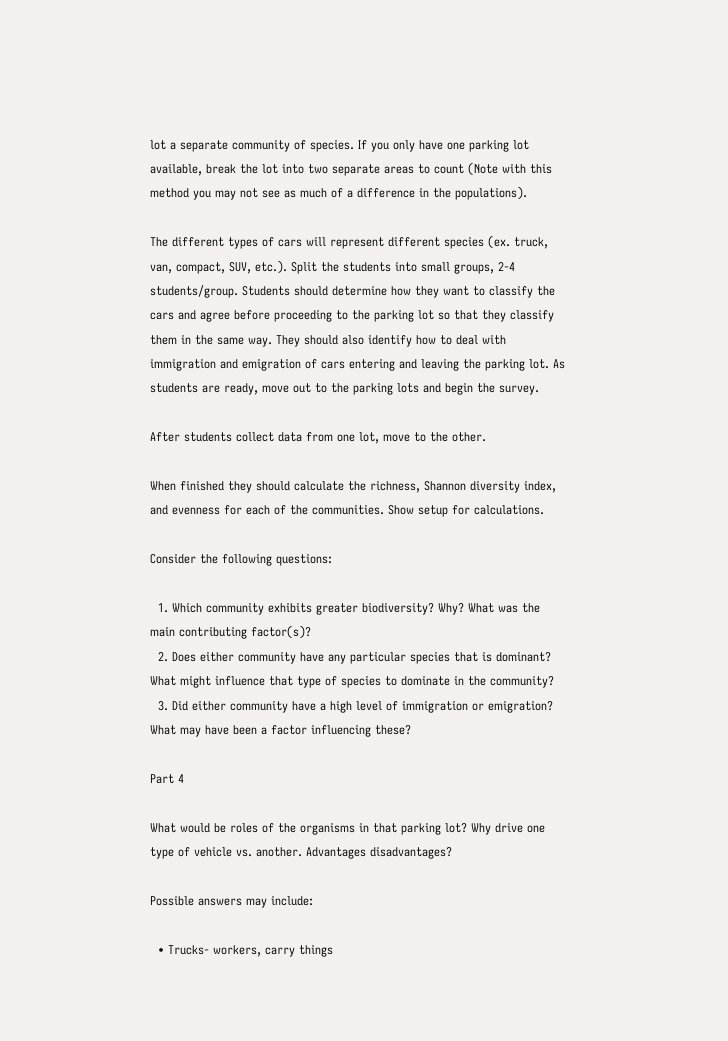lot a separate community of species. If you only have one parking lot available, break the lot into two separate areas to count (Note with this method you may not see as much of a difference in the populations).

The different types of cars will represent different species (ex. truck, van, compact, SUV, etc.). Split the students into small groups, 2-4 students/group. Students should determine how they want to classify the cars and agree before proceeding to the parking lot so that they classify them in the same way. They should also identify how to deal with immigration and emigration of cars entering and leaving the parking lot. As students are ready, move out to the parking lots and begin the survey.

After students collect data from one lot, move to the other.

When finished they should calculate the richness, Shannon diversity index, and evenness for each of the communities. Show setup for calculations.

Consider the following questions:

  1. Which community exhibits greater biodiversity? Why? What was the main contributing factor(s)?
  2. Does either community have any particular species that is dominant? What might influence that type of species to dominate in the community?
  3. Did either community have a high level of immigration or emigration? What may have been a factor influencing these?

Part 4

What would be roles of the organisms in that parking lot? Why drive one type of vehicle vs. another. Advantages disadvantages?

Possible answers may include:

  • Trucks- workers, carry things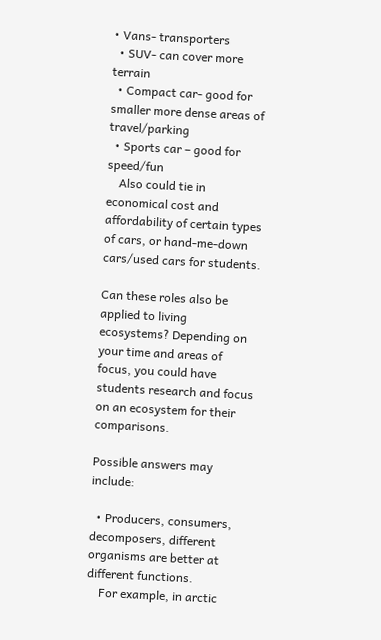• Vans- transporters
  • SUV- can cover more terrain
  • Compact car- good for smaller more dense areas of travel/parking
  • Sports car – good for speed/fun
    Also could tie in economical cost and affordability of certain types of cars, or hand-me-down cars/used cars for students.

Can these roles also be applied to living ecosystems? Depending on your time and areas of focus, you could have students research and focus on an ecosystem for their comparisons.

Possible answers may include:

  • Producers, consumers, decomposers, different organisms are better at different functions.
    For example, in arctic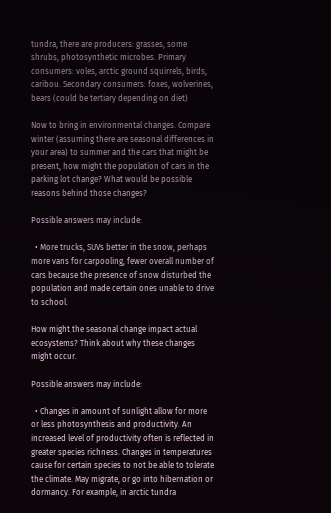tundra, there are producers: grasses, some shrubs, photosynthetic microbes. Primary consumers: voles, arctic ground squirrels, birds, caribou. Secondary consumers: foxes, wolverines, bears (could be tertiary depending on diet)

Now to bring in environmental changes. Compare winter (assuming there are seasonal differences in your area) to summer and the cars that might be present, how might the population of cars in the parking lot change? What would be possible reasons behind those changes?

Possible answers may include:

  • More trucks, SUVs better in the snow, perhaps more vans for carpooling, fewer overall number of cars because the presence of snow disturbed the population and made certain ones unable to drive to school.

How might the seasonal change impact actual ecosystems? Think about why these changes might occur.

Possible answers may include:

  • Changes in amount of sunlight allow for more or less photosynthesis and productivity. An increased level of productivity often is reflected in greater species richness. Changes in temperatures cause for certain species to not be able to tolerate the climate. May migrate, or go into hibernation or dormancy. For example, in arctic tundra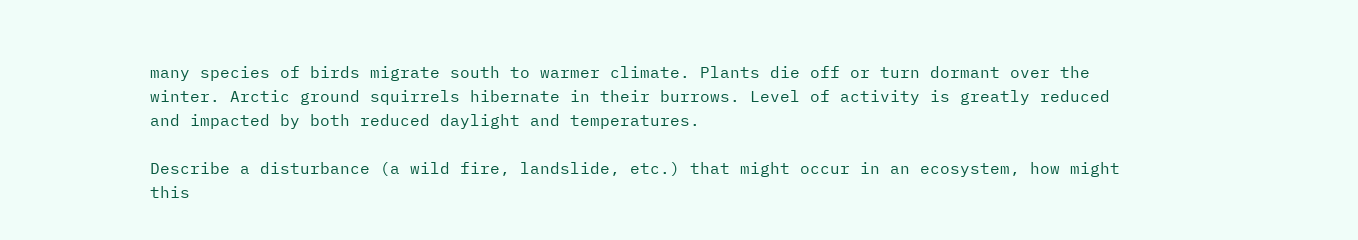many species of birds migrate south to warmer climate. Plants die off or turn dormant over the winter. Arctic ground squirrels hibernate in their burrows. Level of activity is greatly reduced and impacted by both reduced daylight and temperatures.

Describe a disturbance (a wild fire, landslide, etc.) that might occur in an ecosystem, how might this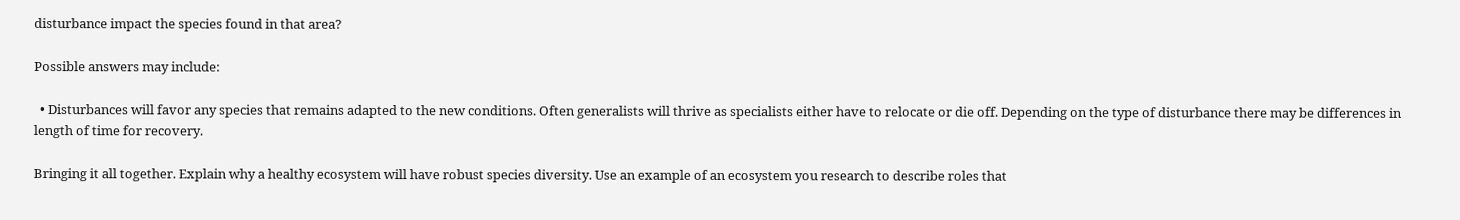disturbance impact the species found in that area?

Possible answers may include:

  • Disturbances will favor any species that remains adapted to the new conditions. Often generalists will thrive as specialists either have to relocate or die off. Depending on the type of disturbance there may be differences in length of time for recovery.

Bringing it all together. Explain why a healthy ecosystem will have robust species diversity. Use an example of an ecosystem you research to describe roles that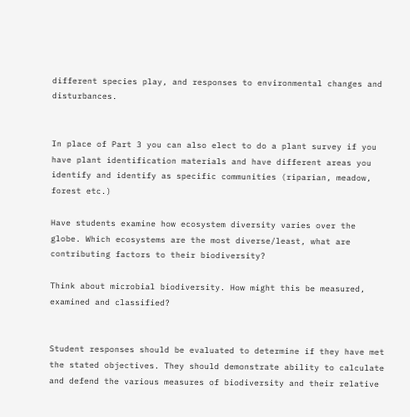different species play, and responses to environmental changes and disturbances.


In place of Part 3 you can also elect to do a plant survey if you have plant identification materials and have different areas you identify and identify as specific communities (riparian, meadow, forest etc.)

Have students examine how ecosystem diversity varies over the globe. Which ecosystems are the most diverse/least, what are contributing factors to their biodiversity?

Think about microbial biodiversity. How might this be measured, examined and classified?


Student responses should be evaluated to determine if they have met the stated objectives. They should demonstrate ability to calculate and defend the various measures of biodiversity and their relative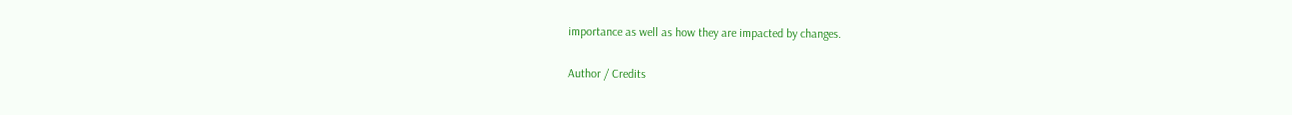importance as well as how they are impacted by changes.

Author / Credits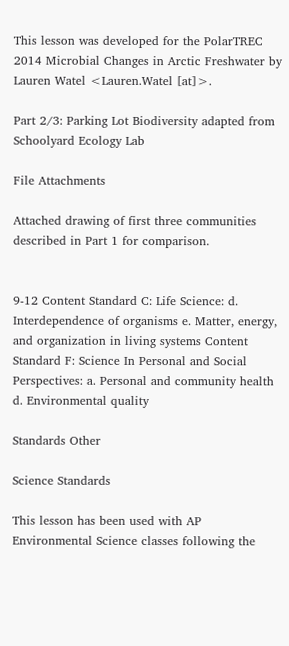This lesson was developed for the PolarTREC 2014 Microbial Changes in Arctic Freshwater by Lauren Watel <Lauren.Watel [at]>.

Part 2/3: Parking Lot Biodiversity adapted from Schoolyard Ecology Lab

File Attachments

Attached drawing of first three communities described in Part 1 for comparison.


9-12 Content Standard C: Life Science: d. Interdependence of organisms e. Matter, energy, and organization in living systems Content Standard F: Science In Personal and Social Perspectives: a. Personal and community health d. Environmental quality

Standards Other

Science Standards

This lesson has been used with AP Environmental Science classes following the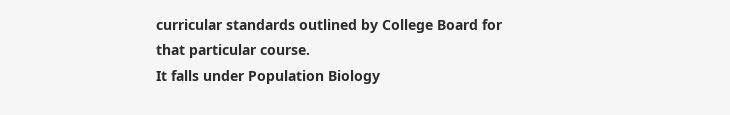curricular standards outlined by College Board for that particular course.
It falls under Population Biology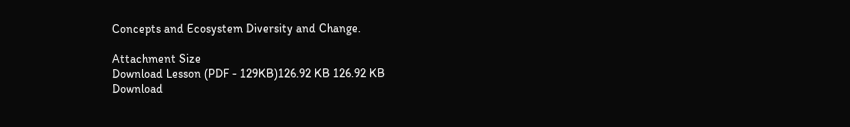Concepts and Ecosystem Diversity and Change.

Attachment Size
Download Lesson (PDF - 129KB)126.92 KB 126.92 KB
Download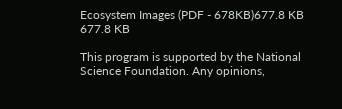Ecosystem Images (PDF - 678KB)677.8 KB 677.8 KB

This program is supported by the National Science Foundation. Any opinions,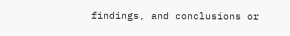findings, and conclusions or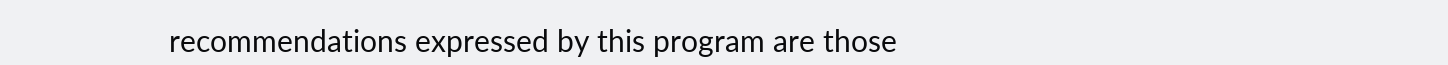recommendations expressed by this program are those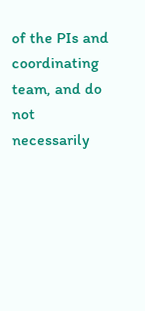of the PIs and coordinating team, and do not necessarily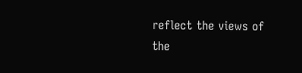reflect the views of the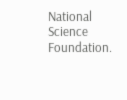National Science Foundation.